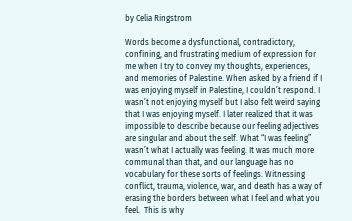by Celia Ringstrom

Words become a dysfunctional, contradictory, confining, and frustrating medium of expression for me when I try to convey my thoughts, experiences, and memories of Palestine. When asked by a friend if I was enjoying myself in Palestine, I couldn’t respond. I wasn’t not enjoying myself but I also felt weird saying that I was enjoying myself. I later realized that it was impossible to describe because our feeling adjectives are singular and about the self. What “I was feeling” wasn’t what I actually was feeling. It was much more communal than that, and our language has no vocabulary for these sorts of feelings. Witnessing conflict, trauma, violence, war, and death has a way of erasing the borders between what I feel and what you feel.  This is why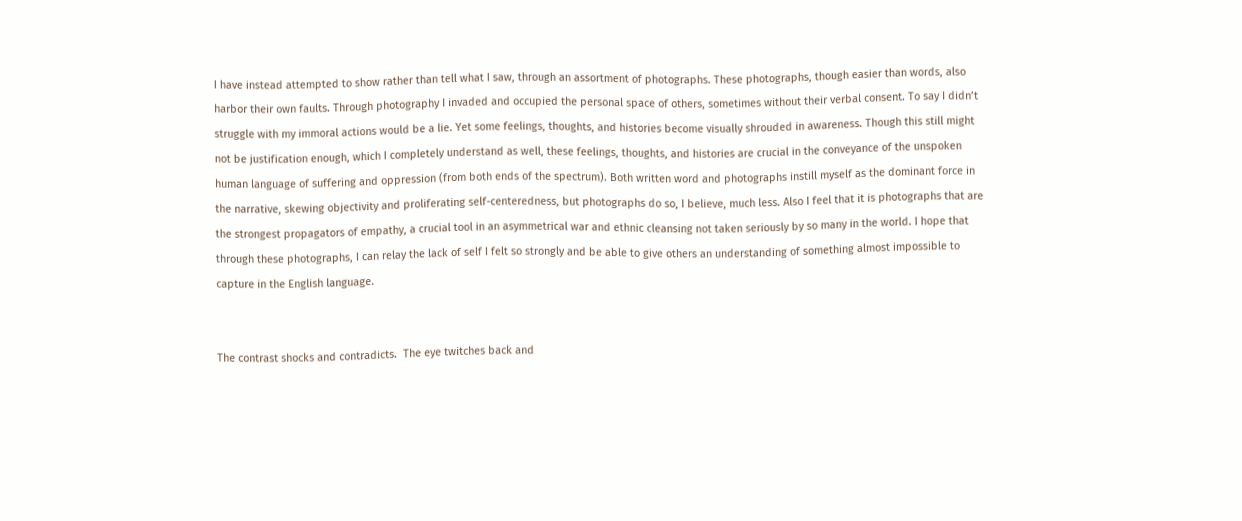I have instead attempted to show rather than tell what I saw, through an assortment of photographs. These photographs, though easier than words, also harbor their own faults. Through photography I invaded and occupied the personal space of others, sometimes without their verbal consent. To say I didn’t struggle with my immoral actions would be a lie. Yet some feelings, thoughts, and histories become visually shrouded in awareness. Though this still might not be justification enough, which I completely understand as well, these feelings, thoughts, and histories are crucial in the conveyance of the unspoken human language of suffering and oppression (from both ends of the spectrum). Both written word and photographs instill myself as the dominant force in the narrative, skewing objectivity and proliferating self-centeredness, but photographs do so, I believe, much less. Also I feel that it is photographs that are the strongest propagators of empathy, a crucial tool in an asymmetrical war and ethnic cleansing not taken seriously by so many in the world. I hope that through these photographs, I can relay the lack of self I felt so strongly and be able to give others an understanding of something almost impossible to capture in the English language.


The contrast shocks and contradicts.  The eye twitches back and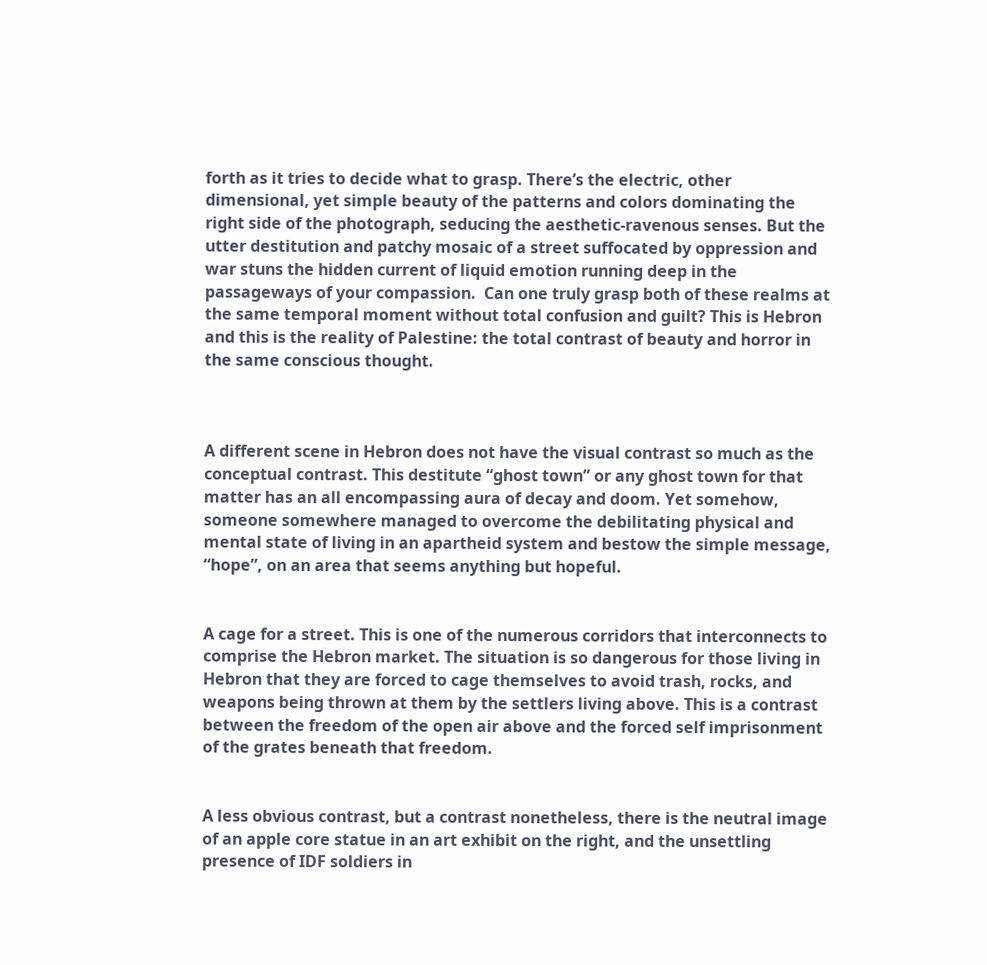forth as it tries to decide what to grasp. There’s the electric, other dimensional, yet simple beauty of the patterns and colors dominating the right side of the photograph, seducing the aesthetic-ravenous senses. But the utter destitution and patchy mosaic of a street suffocated by oppression and war stuns the hidden current of liquid emotion running deep in the passageways of your compassion.  Can one truly grasp both of these realms at the same temporal moment without total confusion and guilt? This is Hebron and this is the reality of Palestine: the total contrast of beauty and horror in the same conscious thought.



A different scene in Hebron does not have the visual contrast so much as the conceptual contrast. This destitute “ghost town” or any ghost town for that matter has an all encompassing aura of decay and doom. Yet somehow, someone somewhere managed to overcome the debilitating physical and mental state of living in an apartheid system and bestow the simple message, “hope”, on an area that seems anything but hopeful.


A cage for a street. This is one of the numerous corridors that interconnects to comprise the Hebron market. The situation is so dangerous for those living in Hebron that they are forced to cage themselves to avoid trash, rocks, and weapons being thrown at them by the settlers living above. This is a contrast between the freedom of the open air above and the forced self imprisonment of the grates beneath that freedom.


A less obvious contrast, but a contrast nonetheless, there is the neutral image of an apple core statue in an art exhibit on the right, and the unsettling presence of IDF soldiers in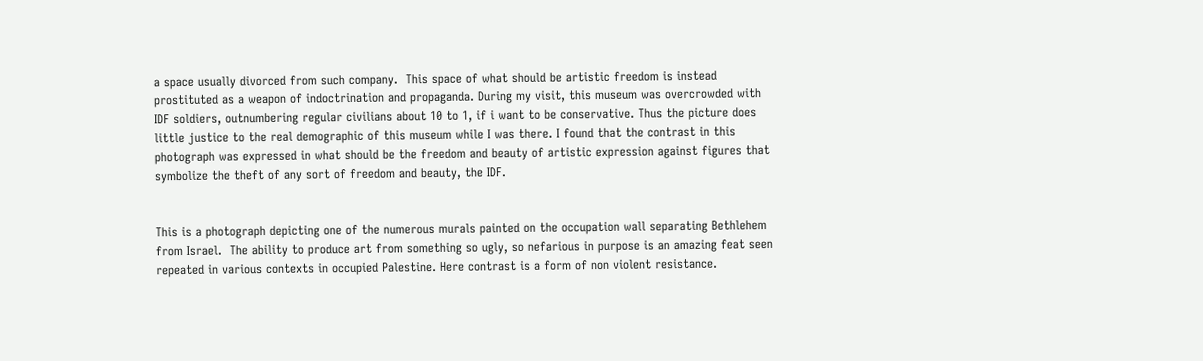a space usually divorced from such company.  This space of what should be artistic freedom is instead prostituted as a weapon of indoctrination and propaganda. During my visit, this museum was overcrowded with IDF soldiers, outnumbering regular civilians about 10 to 1, if i want to be conservative. Thus the picture does little justice to the real demographic of this museum while I was there. I found that the contrast in this photograph was expressed in what should be the freedom and beauty of artistic expression against figures that symbolize the theft of any sort of freedom and beauty, the IDF.


This is a photograph depicting one of the numerous murals painted on the occupation wall separating Bethlehem from Israel.  The ability to produce art from something so ugly, so nefarious in purpose is an amazing feat seen repeated in various contexts in occupied Palestine. Here contrast is a form of non violent resistance.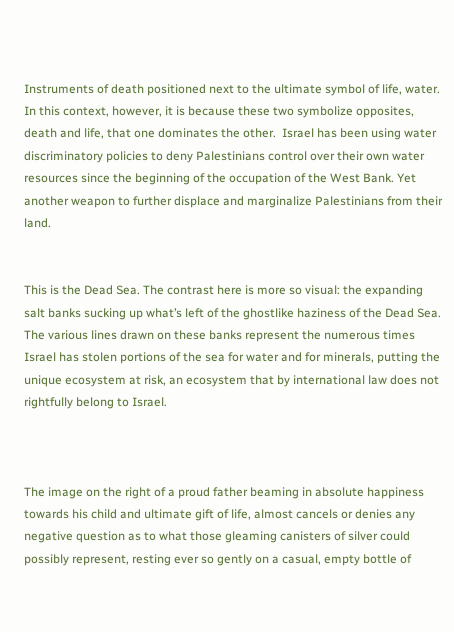Instruments of death positioned next to the ultimate symbol of life, water. In this context, however, it is because these two symbolize opposites, death and life, that one dominates the other.  Israel has been using water discriminatory policies to deny Palestinians control over their own water resources since the beginning of the occupation of the West Bank. Yet another weapon to further displace and marginalize Palestinians from their land.


This is the Dead Sea. The contrast here is more so visual: the expanding salt banks sucking up what’s left of the ghostlike haziness of the Dead Sea. The various lines drawn on these banks represent the numerous times Israel has stolen portions of the sea for water and for minerals, putting the unique ecosystem at risk, an ecosystem that by international law does not rightfully belong to Israel.



The image on the right of a proud father beaming in absolute happiness towards his child and ultimate gift of life, almost cancels or denies any negative question as to what those gleaming canisters of silver could possibly represent, resting ever so gently on a casual, empty bottle of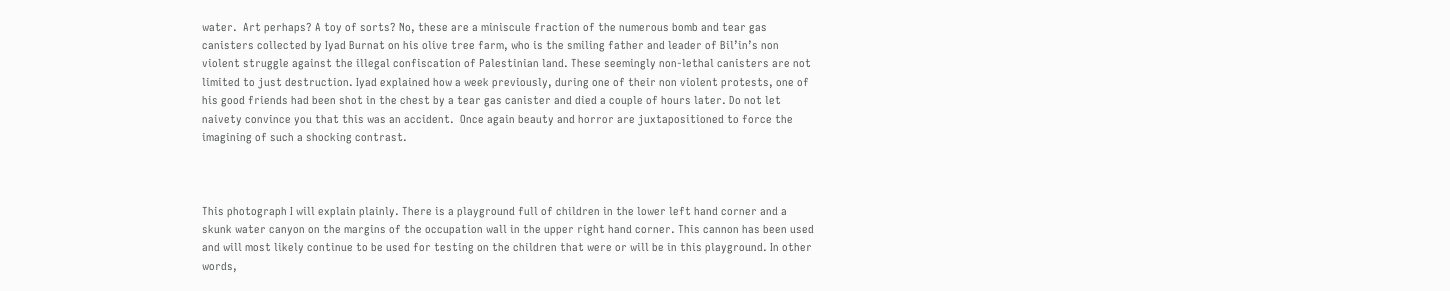water.  Art perhaps? A toy of sorts? No, these are a miniscule fraction of the numerous bomb and tear gas canisters collected by Iyad Burnat on his olive tree farm, who is the smiling father and leader of Bil’in’s non violent struggle against the illegal confiscation of Palestinian land. These seemingly non-lethal canisters are not limited to just destruction. Iyad explained how a week previously, during one of their non violent protests, one of his good friends had been shot in the chest by a tear gas canister and died a couple of hours later. Do not let naivety convince you that this was an accident.  Once again beauty and horror are juxtapositioned to force the imagining of such a shocking contrast.



This photograph I will explain plainly. There is a playground full of children in the lower left hand corner and a skunk water canyon on the margins of the occupation wall in the upper right hand corner. This cannon has been used and will most likely continue to be used for testing on the children that were or will be in this playground. In other words,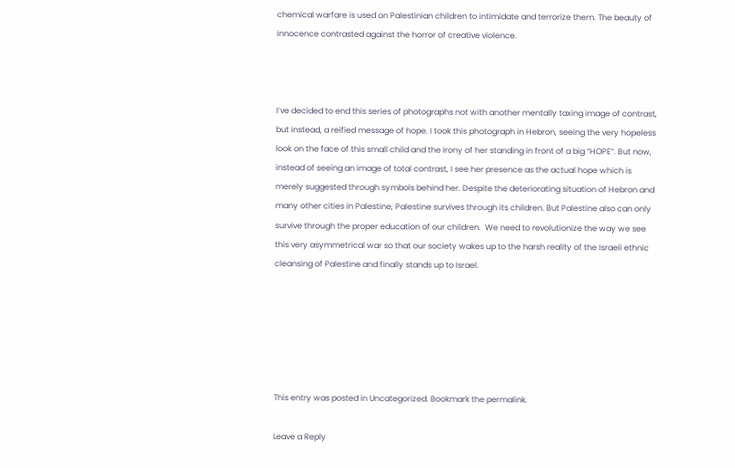chemical warfare is used on Palestinian children to intimidate and terrorize them. The beauty of innocence contrasted against the horror of creative violence.



I’ve decided to end this series of photographs not with another mentally taxing image of contrast, but instead, a reified message of hope. I took this photograph in Hebron, seeing the very hopeless look on the face of this small child and the irony of her standing in front of a big “HOPE”. But now, instead of seeing an image of total contrast, I see her presence as the actual hope which is merely suggested through symbols behind her. Despite the deteriorating situation of Hebron and many other cities in Palestine, Palestine survives through its children. But Palestine also can only survive through the proper education of our children.  We need to revolutionize the way we see this very asymmetrical war so that our society wakes up to the harsh reality of the Israeli ethnic cleansing of Palestine and finally stands up to Israel.






This entry was posted in Uncategorized. Bookmark the permalink.

Leave a Reply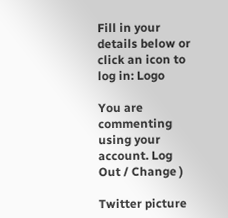Fill in your details below or click an icon to log in: Logo

You are commenting using your account. Log Out / Change )

Twitter picture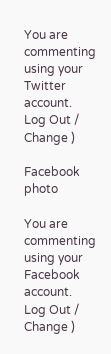You are commenting using your Twitter account. Log Out / Change )

Facebook photo

You are commenting using your Facebook account. Log Out / Change )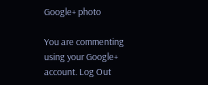Google+ photo

You are commenting using your Google+ account. Log Out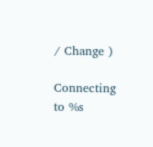/ Change )

Connecting to %s